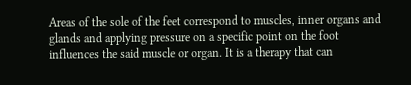Areas of the sole of the feet correspond to muscles, inner organs and glands and applying pressure on a specific point on the foot influences the said muscle or organ. It is a therapy that can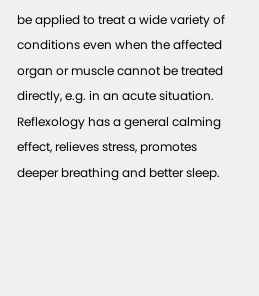be applied to treat a wide variety of conditions even when the affected organ or muscle cannot be treated directly, e.g. in an acute situation. Reflexology has a general calming effect, relieves stress, promotes deeper breathing and better sleep.